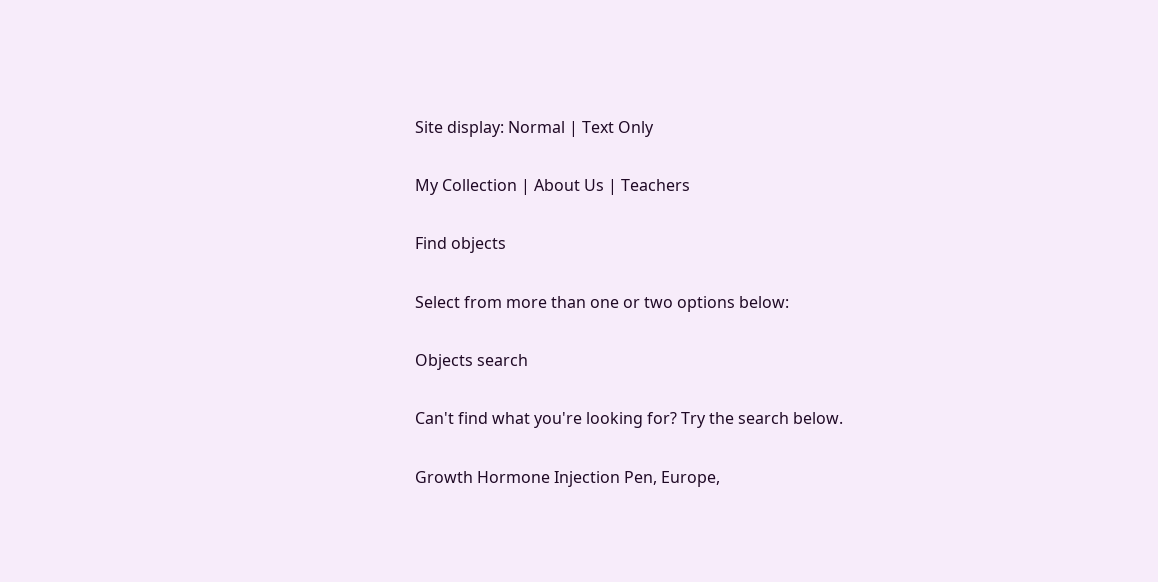Site display: Normal | Text Only

My Collection | About Us | Teachers

Find objects

Select from more than one or two options below:

Objects search

Can't find what you're looking for? Try the search below.

Growth Hormone Injection Pen, Europe,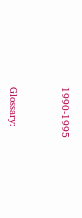1990-1995



Glossary: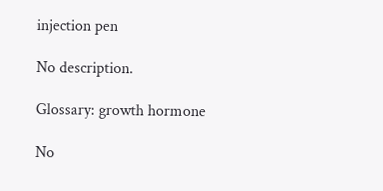injection pen

No description.

Glossary: growth hormone

No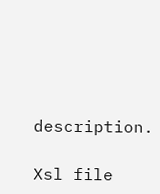description.

Xsl file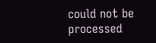could not be processed